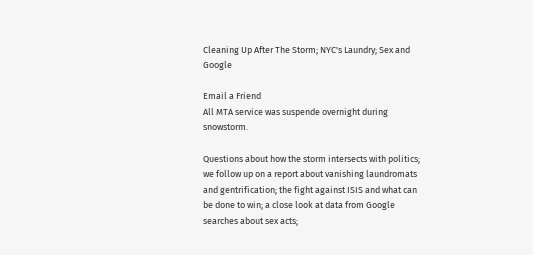Cleaning Up After The Storm; NYC's Laundry; Sex and Google

Email a Friend
All MTA service was suspende overnight during snowstorm.

Questions about how the storm intersects with politics; we follow up on a report about vanishing laundromats and gentrification; the fight against ISIS and what can be done to win; a close look at data from Google searches about sex acts;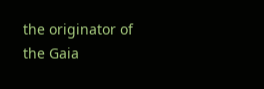the originator of the Gaia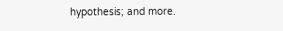hypothesis; and more.